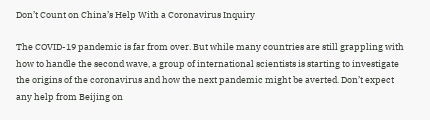Don’t Count on China’s Help With a Coronavirus Inquiry

The COVID-19 pandemic is far from over. But while many countries are still grappling with how to handle the second wave, a group of international scientists is starting to investigate the origins of the coronavirus and how the next pandemic might be averted. Don’t expect any help from Beijing on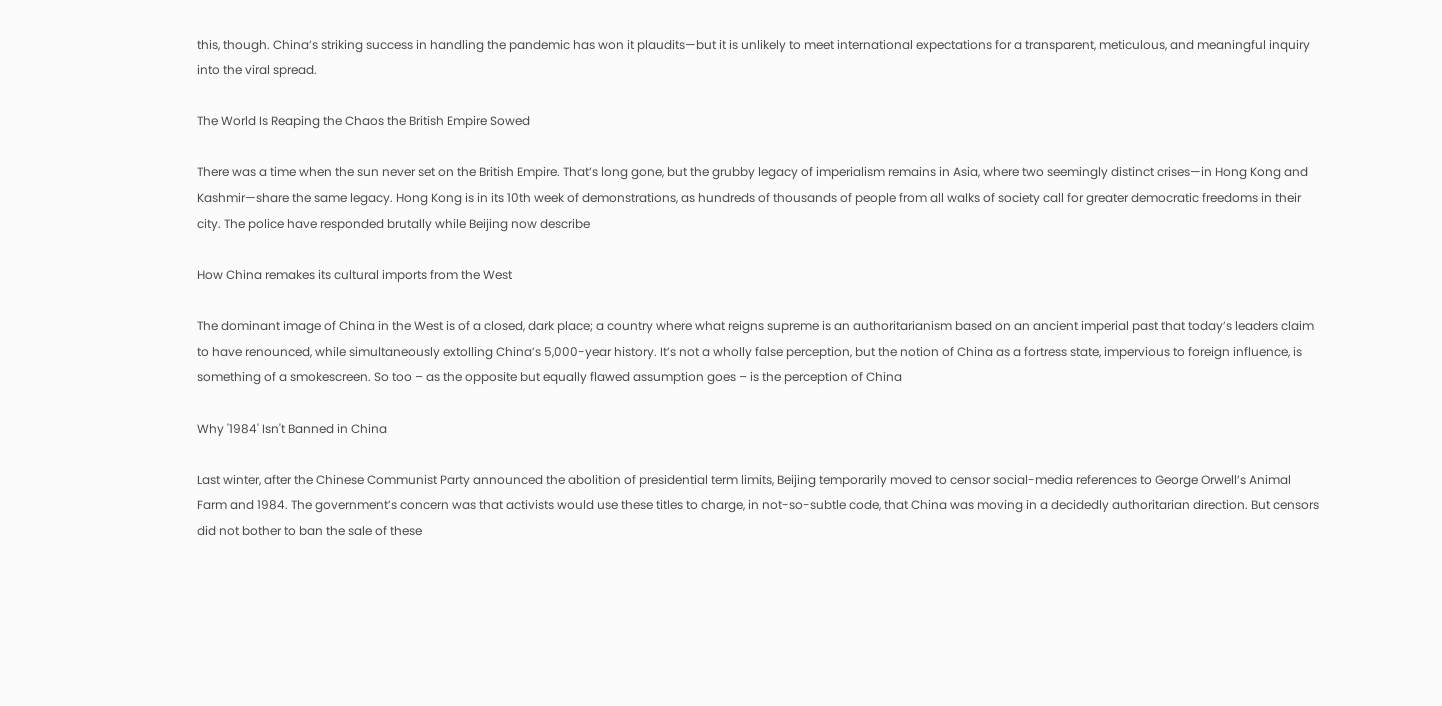this, though. China’s striking success in handling the pandemic has won it plaudits—but it is unlikely to meet international expectations for a transparent, meticulous, and meaningful inquiry into the viral spread.

The World Is Reaping the Chaos the British Empire Sowed

There was a time when the sun never set on the British Empire. That’s long gone, but the grubby legacy of imperialism remains in Asia, where two seemingly distinct crises—in Hong Kong and Kashmir—share the same legacy. Hong Kong is in its 10th week of demonstrations, as hundreds of thousands of people from all walks of society call for greater democratic freedoms in their city. The police have responded brutally while Beijing now describe

How China remakes its cultural imports from the West

The dominant image of China in the West is of a closed, dark place; a country where what reigns supreme is an authoritarianism based on an ancient imperial past that today’s leaders claim to have renounced, while simultaneously extolling China’s 5,000-year history. It’s not a wholly false perception, but the notion of China as a fortress state, impervious to foreign influence, is something of a smokescreen. So too – as the opposite but equally flawed assumption goes – is the perception of China

Why '1984' Isn't Banned in China

Last winter, after the Chinese Communist Party announced the abolition of presidential term limits, Beijing temporarily moved to censor social-media references to George Orwell’s Animal Farm and 1984. The government’s concern was that activists would use these titles to charge, in not-so-subtle code, that China was moving in a decidedly authoritarian direction. But censors did not bother to ban the sale of these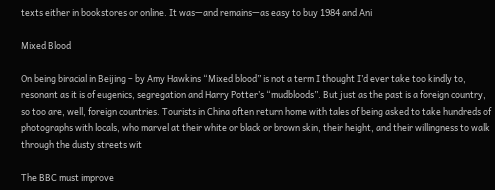texts either in bookstores or online. It was—and remains—as easy to buy 1984 and Ani

Mixed Blood

On being biracial in Beijing – by Amy Hawkins “Mixed blood” is not a term I thought I’d ever take too kindly to, resonant as it is of eugenics, segregation and Harry Potter’s “mudbloods”. But just as the past is a foreign country, so too are, well, foreign countries. Tourists in China often return home with tales of being asked to take hundreds of photographs with locals, who marvel at their white or black or brown skin, their height, and their willingness to walk through the dusty streets wit

The BBC must improve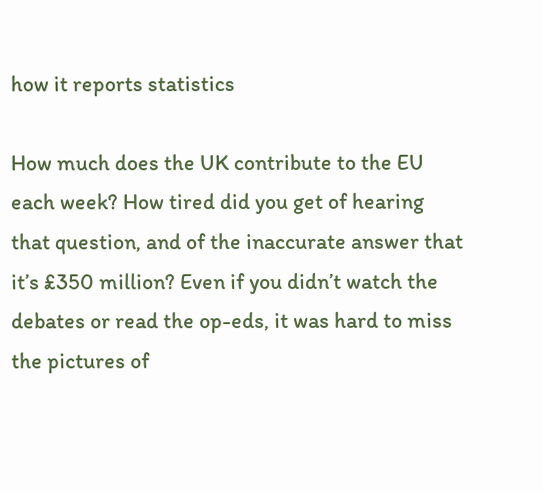how it reports statistics

How much does the UK contribute to the EU each week? How tired did you get of hearing that question, and of the inaccurate answer that it’s £350 million? Even if you didn’t watch the debates or read the op-eds, it was hard to miss the pictures of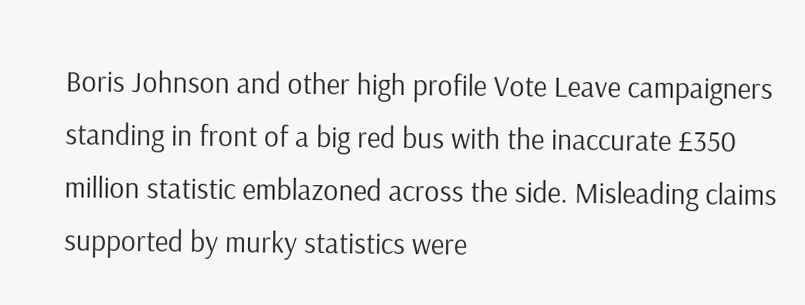Boris Johnson and other high profile Vote Leave campaigners standing in front of a big red bus with the inaccurate £350 million statistic emblazoned across the side. Misleading claims supported by murky statistics were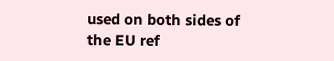used on both sides of the EU ref